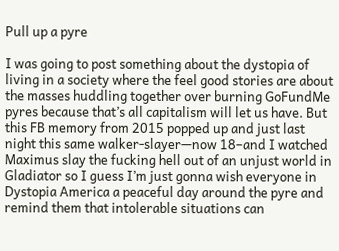Pull up a pyre

I was going to post something about the dystopia of living in a society where the feel good stories are about the masses huddling together over burning GoFundMe pyres because that’s all capitalism will let us have. But this FB memory from 2015 popped up and just last night this same walker-slayer—now 18–and I watched Maximus slay the fucking hell out of an unjust world in Gladiator so I guess I’m just gonna wish everyone in Dystopia America a peaceful day around the pyre and remind them that intolerable situations can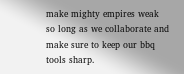make mighty empires weak so long as we collaborate and make sure to keep our bbq tools sharp.